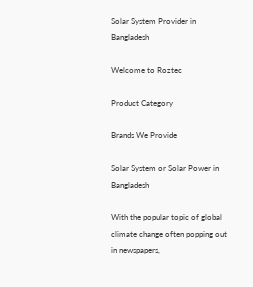Solar System Provider in Bangladesh

Welcome to Roztec

Product Category

Brands We Provide

Solar System or Solar Power in Bangladesh

With the popular topic of global climate change often popping out in newspapers,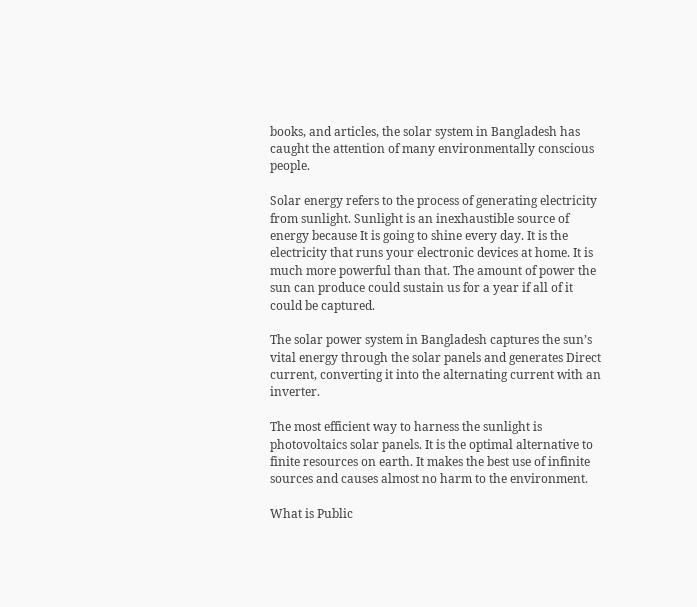books, and articles, the solar system in Bangladesh has caught the attention of many environmentally conscious people.

Solar energy refers to the process of generating electricity from sunlight. Sunlight is an inexhaustible source of energy because It is going to shine every day. It is the electricity that runs your electronic devices at home. It is much more powerful than that. The amount of power the sun can produce could sustain us for a year if all of it could be captured.

The solar power system in Bangladesh captures the sun’s vital energy through the solar panels and generates Direct current, converting it into the alternating current with an inverter.

The most efficient way to harness the sunlight is photovoltaics solar panels. It is the optimal alternative to finite resources on earth. It makes the best use of infinite sources and causes almost no harm to the environment.

What is Public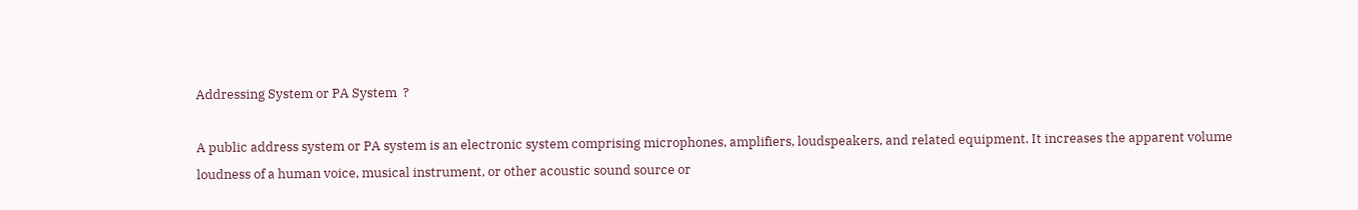Addressing System or PA System  ?

A public address system or PA system is an electronic system comprising microphones, amplifiers, loudspeakers, and related equipment. It increases the apparent volume loudness of a human voice, musical instrument, or other acoustic sound source or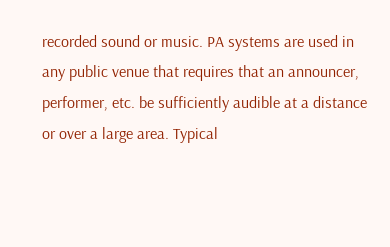recorded sound or music. PA systems are used in any public venue that requires that an announcer, performer, etc. be sufficiently audible at a distance or over a large area. Typical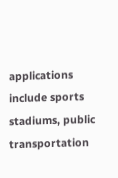applications include sports stadiums, public transportation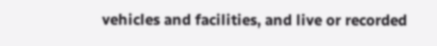vehicles and facilities, and live or recorded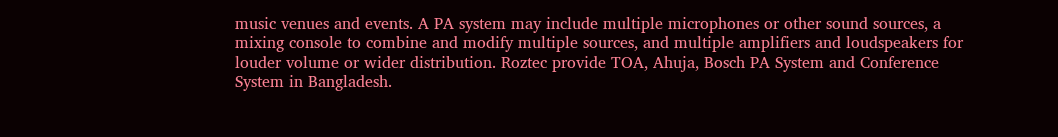music venues and events. A PA system may include multiple microphones or other sound sources, a mixing console to combine and modify multiple sources, and multiple amplifiers and loudspeakers for louder volume or wider distribution. Roztec provide TOA, Ahuja, Bosch PA System and Conference System in Bangladesh.